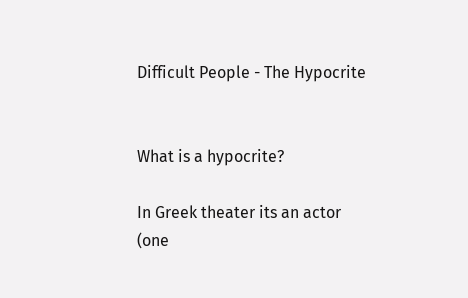Difficult People - The Hypocrite


What is a hypocrite?

In Greek theater its an actor (one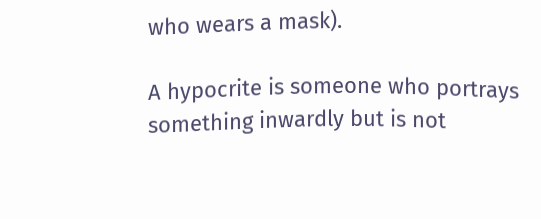who wears a mask).

A hypocrite is someone who portrays something inwardly but is not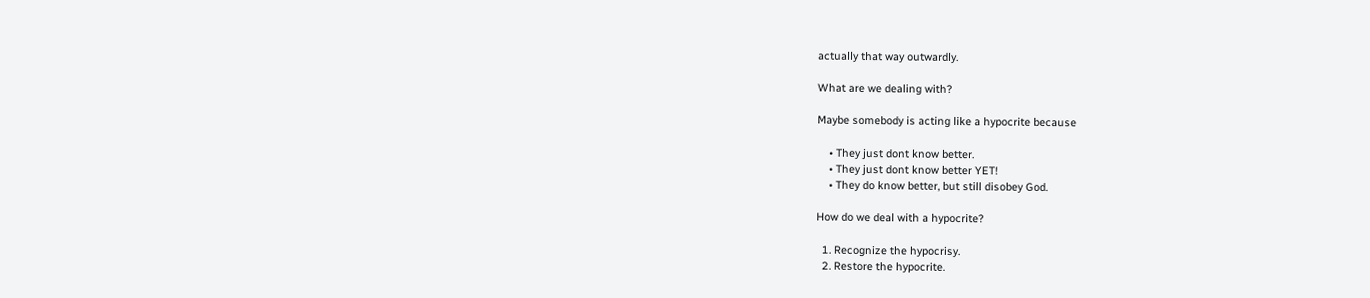actually that way outwardly.

What are we dealing with?

Maybe somebody is acting like a hypocrite because

    • They just dont know better.
    • They just dont know better YET!
    • They do know better, but still disobey God.

How do we deal with a hypocrite?

  1. Recognize the hypocrisy.
  2. Restore the hypocrite.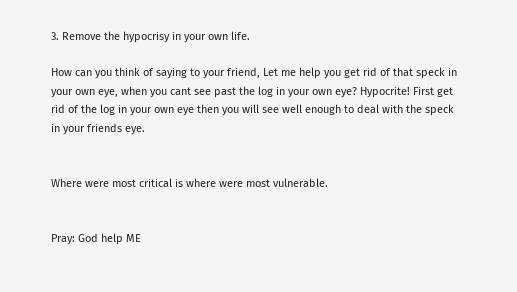3. Remove the hypocrisy in your own life.

How can you think of saying to your friend, Let me help you get rid of that speck in your own eye, when you cant see past the log in your own eye? Hypocrite! First get rid of the log in your own eye then you will see well enough to deal with the speck in your friends eye.


Where were most critical is where were most vulnerable.


Pray: God help ME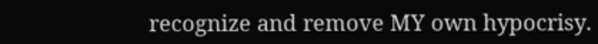recognize and remove MY own hypocrisy.